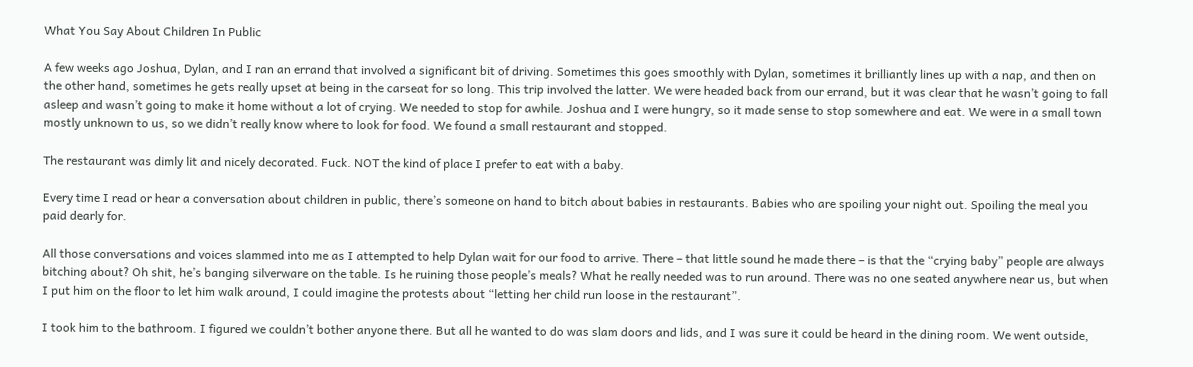What You Say About Children In Public

A few weeks ago Joshua, Dylan, and I ran an errand that involved a significant bit of driving. Sometimes this goes smoothly with Dylan, sometimes it brilliantly lines up with a nap, and then on the other hand, sometimes he gets really upset at being in the carseat for so long. This trip involved the latter. We were headed back from our errand, but it was clear that he wasn’t going to fall asleep and wasn’t going to make it home without a lot of crying. We needed to stop for awhile. Joshua and I were hungry, so it made sense to stop somewhere and eat. We were in a small town mostly unknown to us, so we didn’t really know where to look for food. We found a small restaurant and stopped.

The restaurant was dimly lit and nicely decorated. Fuck. NOT the kind of place I prefer to eat with a baby.

Every time I read or hear a conversation about children in public, there’s someone on hand to bitch about babies in restaurants. Babies who are spoiling your night out. Spoiling the meal you paid dearly for.

All those conversations and voices slammed into me as I attempted to help Dylan wait for our food to arrive. There – that little sound he made there – is that the “crying baby” people are always bitching about? Oh shit, he’s banging silverware on the table. Is he ruining those people’s meals? What he really needed was to run around. There was no one seated anywhere near us, but when I put him on the floor to let him walk around, I could imagine the protests about “letting her child run loose in the restaurant”.

I took him to the bathroom. I figured we couldn’t bother anyone there. But all he wanted to do was slam doors and lids, and I was sure it could be heard in the dining room. We went outside,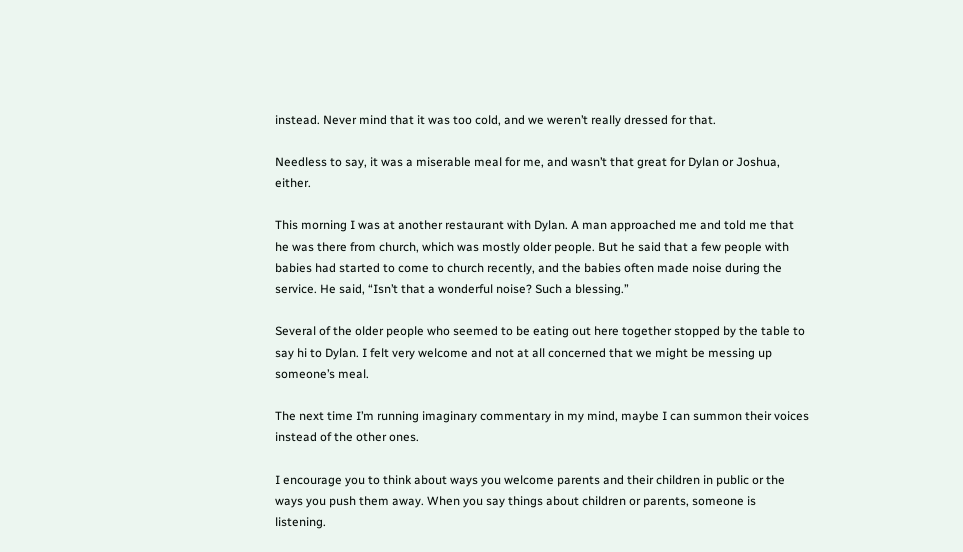instead. Never mind that it was too cold, and we weren’t really dressed for that.

Needless to say, it was a miserable meal for me, and wasn’t that great for Dylan or Joshua, either.

This morning I was at another restaurant with Dylan. A man approached me and told me that he was there from church, which was mostly older people. But he said that a few people with babies had started to come to church recently, and the babies often made noise during the service. He said, “Isn’t that a wonderful noise? Such a blessing.”

Several of the older people who seemed to be eating out here together stopped by the table to say hi to Dylan. I felt very welcome and not at all concerned that we might be messing up someone’s meal.

The next time I’m running imaginary commentary in my mind, maybe I can summon their voices instead of the other ones.

I encourage you to think about ways you welcome parents and their children in public or the ways you push them away. When you say things about children or parents, someone is listening.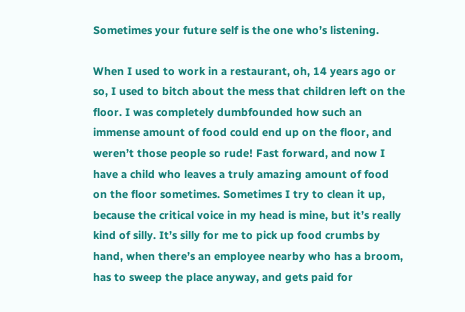Sometimes your future self is the one who’s listening.

When I used to work in a restaurant, oh, 14 years ago or so, I used to bitch about the mess that children left on the floor. I was completely dumbfounded how such an immense amount of food could end up on the floor, and weren’t those people so rude! Fast forward, and now I have a child who leaves a truly amazing amount of food on the floor sometimes. Sometimes I try to clean it up, because the critical voice in my head is mine, but it’s really kind of silly. It’s silly for me to pick up food crumbs by hand, when there’s an employee nearby who has a broom, has to sweep the place anyway, and gets paid for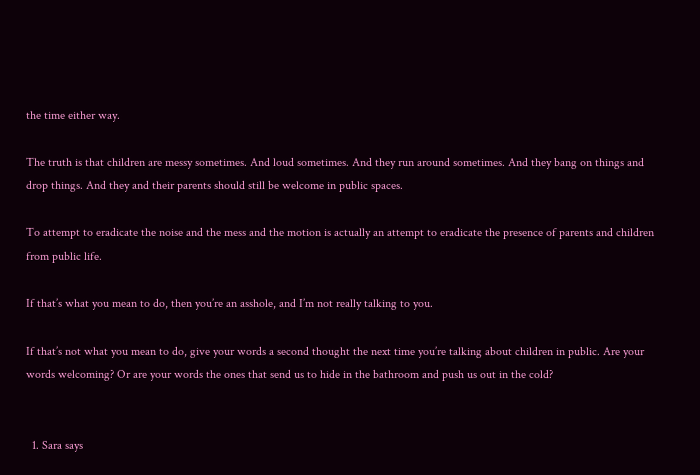the time either way.

The truth is that children are messy sometimes. And loud sometimes. And they run around sometimes. And they bang on things and drop things. And they and their parents should still be welcome in public spaces.

To attempt to eradicate the noise and the mess and the motion is actually an attempt to eradicate the presence of parents and children from public life.

If that’s what you mean to do, then you’re an asshole, and I’m not really talking to you.

If that’s not what you mean to do, give your words a second thought the next time you’re talking about children in public. Are your words welcoming? Or are your words the ones that send us to hide in the bathroom and push us out in the cold?


  1. Sara says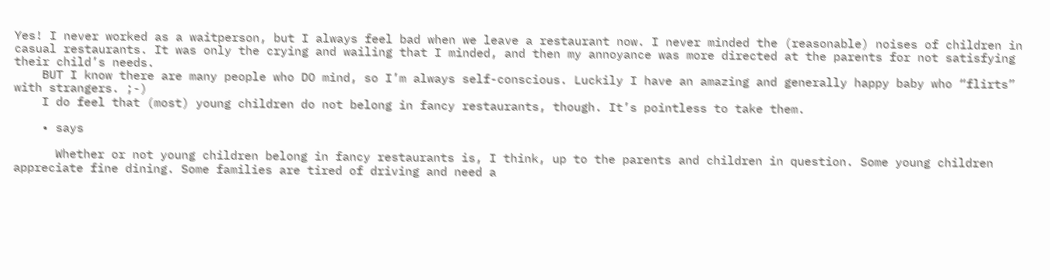Yes! I never worked as a waitperson, but I always feel bad when we leave a restaurant now. I never minded the (reasonable) noises of children in casual restaurants. It was only the crying and wailing that I minded, and then my annoyance was more directed at the parents for not satisfying their child’s needs.
    BUT I know there are many people who DO mind, so I’m always self-conscious. Luckily I have an amazing and generally happy baby who “flirts” with strangers. ;-)
    I do feel that (most) young children do not belong in fancy restaurants, though. It’s pointless to take them.

    • says

      Whether or not young children belong in fancy restaurants is, I think, up to the parents and children in question. Some young children appreciate fine dining. Some families are tired of driving and need a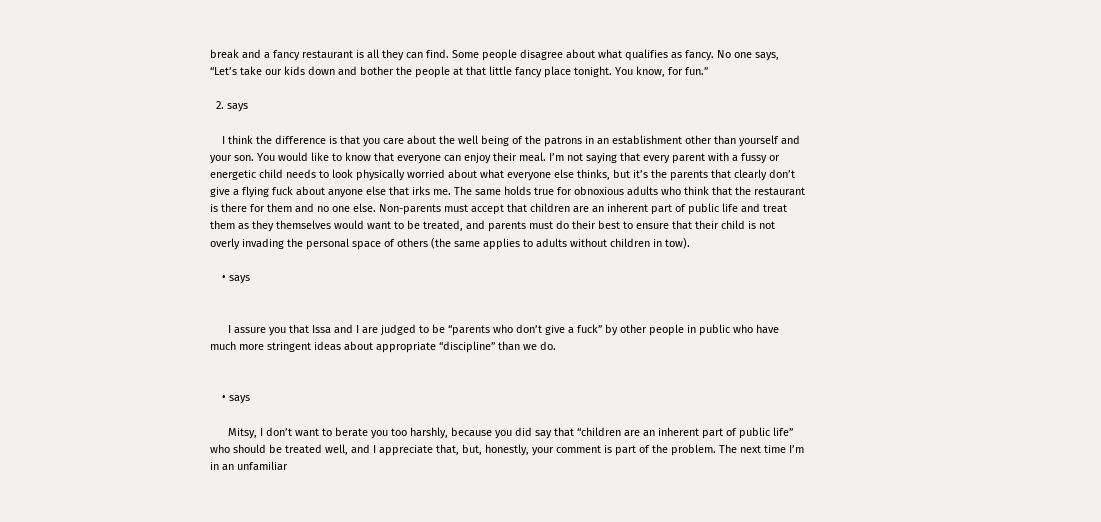break and a fancy restaurant is all they can find. Some people disagree about what qualifies as fancy. No one says, “Let’s take our kids down and bother the people at that little fancy place tonight. You know, for fun.”

  2. says

    I think the difference is that you care about the well being of the patrons in an establishment other than yourself and your son. You would like to know that everyone can enjoy their meal. I’m not saying that every parent with a fussy or energetic child needs to look physically worried about what everyone else thinks, but it’s the parents that clearly don’t give a flying fuck about anyone else that irks me. The same holds true for obnoxious adults who think that the restaurant is there for them and no one else. Non-parents must accept that children are an inherent part of public life and treat them as they themselves would want to be treated, and parents must do their best to ensure that their child is not overly invading the personal space of others (the same applies to adults without children in tow).

    • says


      I assure you that Issa and I are judged to be “parents who don’t give a fuck” by other people in public who have much more stringent ideas about appropriate “discipline” than we do.


    • says

      Mitsy, I don’t want to berate you too harshly, because you did say that “children are an inherent part of public life” who should be treated well, and I appreciate that, but, honestly, your comment is part of the problem. The next time I’m in an unfamiliar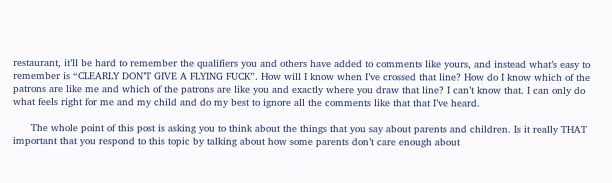restaurant, it’ll be hard to remember the qualifiers you and others have added to comments like yours, and instead what’s easy to remember is “CLEARLY DON’T GIVE A FLYING FUCK”. How will I know when I’ve crossed that line? How do I know which of the patrons are like me and which of the patrons are like you and exactly where you draw that line? I can’t know that. I can only do what feels right for me and my child and do my best to ignore all the comments like that that I’ve heard.

      The whole point of this post is asking you to think about the things that you say about parents and children. Is it really THAT important that you respond to this topic by talking about how some parents don’t care enough about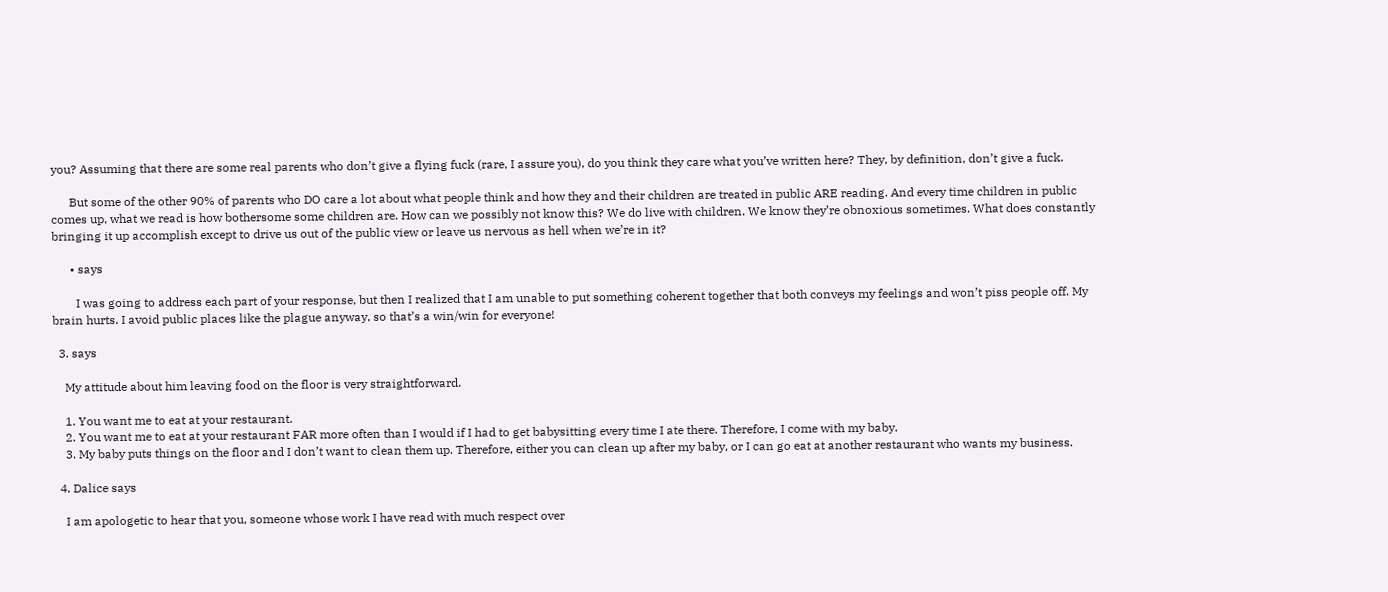you? Assuming that there are some real parents who don’t give a flying fuck (rare, I assure you), do you think they care what you’ve written here? They, by definition, don’t give a fuck.

      But some of the other 90% of parents who DO care a lot about what people think and how they and their children are treated in public ARE reading. And every time children in public comes up, what we read is how bothersome some children are. How can we possibly not know this? We do live with children. We know they’re obnoxious sometimes. What does constantly bringing it up accomplish except to drive us out of the public view or leave us nervous as hell when we’re in it?

      • says

        I was going to address each part of your response, but then I realized that I am unable to put something coherent together that both conveys my feelings and won’t piss people off. My brain hurts. I avoid public places like the plague anyway, so that’s a win/win for everyone!

  3. says

    My attitude about him leaving food on the floor is very straightforward.

    1. You want me to eat at your restaurant.
    2. You want me to eat at your restaurant FAR more often than I would if I had to get babysitting every time I ate there. Therefore, I come with my baby.
    3. My baby puts things on the floor and I don’t want to clean them up. Therefore, either you can clean up after my baby, or I can go eat at another restaurant who wants my business.

  4. Dalice says

    I am apologetic to hear that you, someone whose work I have read with much respect over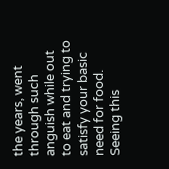the years, went through such anguish while out to eat and trying to satisfy your basic need for food. Seeing this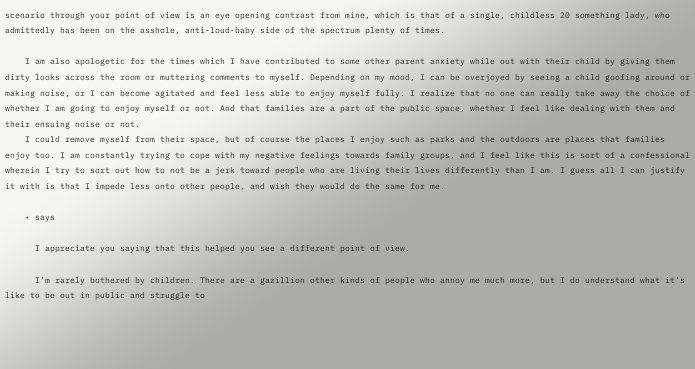scenario through your point of view is an eye opening contrast from mine, which is that of a single, childless 20 something lady, who admittedly has been on the asshole, anti-loud-baby side of the spectrum plenty of times.

    I am also apologetic for the times which I have contributed to some other parent anxiety while out with their child by giving them dirty looks across the room or muttering comments to myself. Depending on my mood, I can be overjoyed by seeing a child goofing around or making noise, or I can become agitated and feel less able to enjoy myself fully. I realize that no one can really take away the choice of whether I am going to enjoy myself or not. And that families are a part of the public space, whether I feel like dealing with them and their ensuing noise or not.
    I could remove myself from their space, but of course the places I enjoy such as parks and the outdoors are places that families enjoy too. I am constantly trying to cope with my negative feelings towards family groups, and I feel like this is sort of a confessional wherein I try to sort out how to not be a jerk toward people who are living their lives differently than I am. I guess all I can justify it with is that I impede less onto other people, and wish they would do the same for me.

    • says

      I appreciate you saying that this helped you see a different point of view.

      I’m rarely bothered by children. There are a gazillion other kinds of people who annoy me much more, but I do understand what it’s like to be out in public and struggle to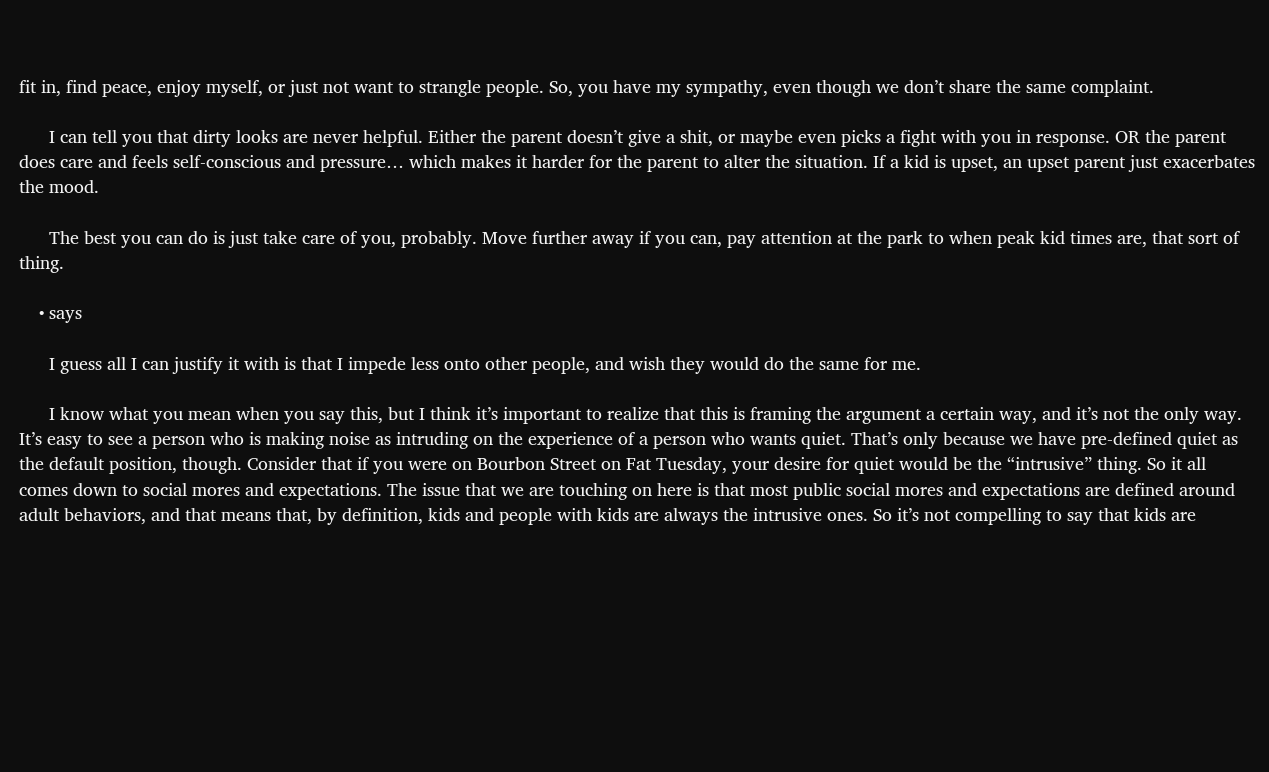fit in, find peace, enjoy myself, or just not want to strangle people. So, you have my sympathy, even though we don’t share the same complaint.

      I can tell you that dirty looks are never helpful. Either the parent doesn’t give a shit, or maybe even picks a fight with you in response. OR the parent does care and feels self-conscious and pressure… which makes it harder for the parent to alter the situation. If a kid is upset, an upset parent just exacerbates the mood.

      The best you can do is just take care of you, probably. Move further away if you can, pay attention at the park to when peak kid times are, that sort of thing.

    • says

      I guess all I can justify it with is that I impede less onto other people, and wish they would do the same for me.

      I know what you mean when you say this, but I think it’s important to realize that this is framing the argument a certain way, and it’s not the only way. It’s easy to see a person who is making noise as intruding on the experience of a person who wants quiet. That’s only because we have pre-defined quiet as the default position, though. Consider that if you were on Bourbon Street on Fat Tuesday, your desire for quiet would be the “intrusive” thing. So it all comes down to social mores and expectations. The issue that we are touching on here is that most public social mores and expectations are defined around adult behaviors, and that means that, by definition, kids and people with kids are always the intrusive ones. So it’s not compelling to say that kids are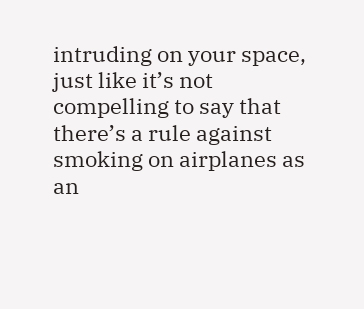intruding on your space, just like it’s not compelling to say that there’s a rule against smoking on airplanes as an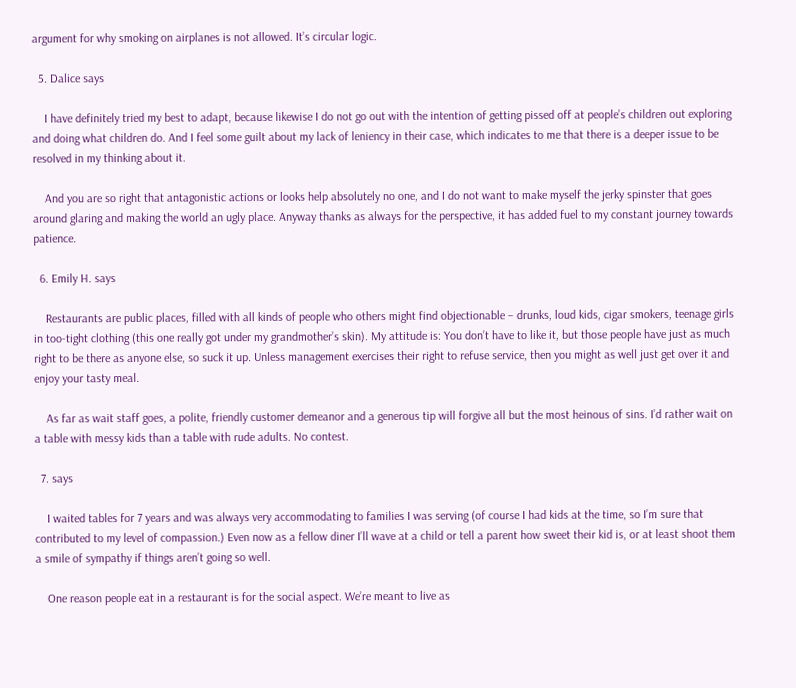argument for why smoking on airplanes is not allowed. It’s circular logic.

  5. Dalice says

    I have definitely tried my best to adapt, because likewise I do not go out with the intention of getting pissed off at people’s children out exploring and doing what children do. And I feel some guilt about my lack of leniency in their case, which indicates to me that there is a deeper issue to be resolved in my thinking about it.

    And you are so right that antagonistic actions or looks help absolutely no one, and I do not want to make myself the jerky spinster that goes around glaring and making the world an ugly place. Anyway thanks as always for the perspective, it has added fuel to my constant journey towards patience.

  6. Emily H. says

    Restaurants are public places, filled with all kinds of people who others might find objectionable – drunks, loud kids, cigar smokers, teenage girls in too-tight clothing (this one really got under my grandmother’s skin). My attitude is: You don’t have to like it, but those people have just as much right to be there as anyone else, so suck it up. Unless management exercises their right to refuse service, then you might as well just get over it and enjoy your tasty meal.

    As far as wait staff goes, a polite, friendly customer demeanor and a generous tip will forgive all but the most heinous of sins. I’d rather wait on a table with messy kids than a table with rude adults. No contest.

  7. says

    I waited tables for 7 years and was always very accommodating to families I was serving (of course I had kids at the time, so I’m sure that contributed to my level of compassion.) Even now as a fellow diner I’ll wave at a child or tell a parent how sweet their kid is, or at least shoot them a smile of sympathy if things aren’t going so well.

    One reason people eat in a restaurant is for the social aspect. We’re meant to live as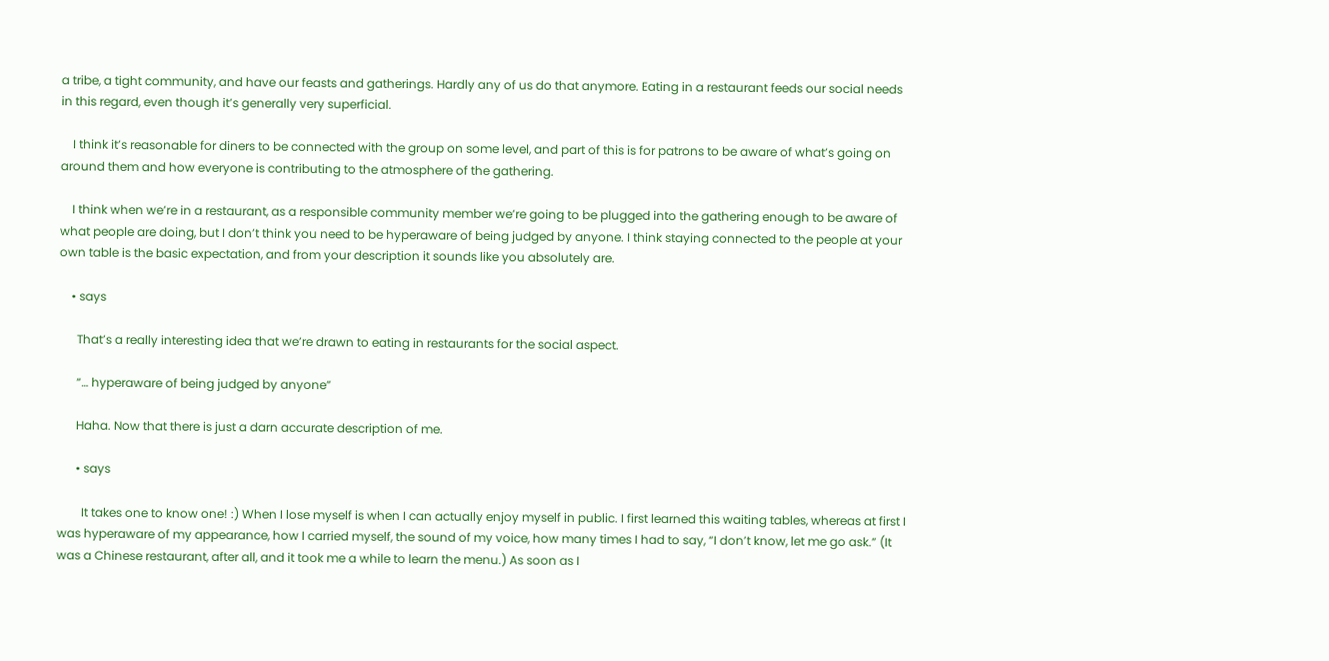a tribe, a tight community, and have our feasts and gatherings. Hardly any of us do that anymore. Eating in a restaurant feeds our social needs in this regard, even though it’s generally very superficial.

    I think it’s reasonable for diners to be connected with the group on some level, and part of this is for patrons to be aware of what’s going on around them and how everyone is contributing to the atmosphere of the gathering.

    I think when we’re in a restaurant, as a responsible community member we’re going to be plugged into the gathering enough to be aware of what people are doing, but I don’t think you need to be hyperaware of being judged by anyone. I think staying connected to the people at your own table is the basic expectation, and from your description it sounds like you absolutely are.

    • says

      That’s a really interesting idea that we’re drawn to eating in restaurants for the social aspect.

      “… hyperaware of being judged by anyone”

      Haha. Now that there is just a darn accurate description of me.

      • says

        It takes one to know one! :) When I lose myself is when I can actually enjoy myself in public. I first learned this waiting tables, whereas at first I was hyperaware of my appearance, how I carried myself, the sound of my voice, how many times I had to say, “I don’t know, let me go ask.” (It was a Chinese restaurant, after all, and it took me a while to learn the menu.) As soon as I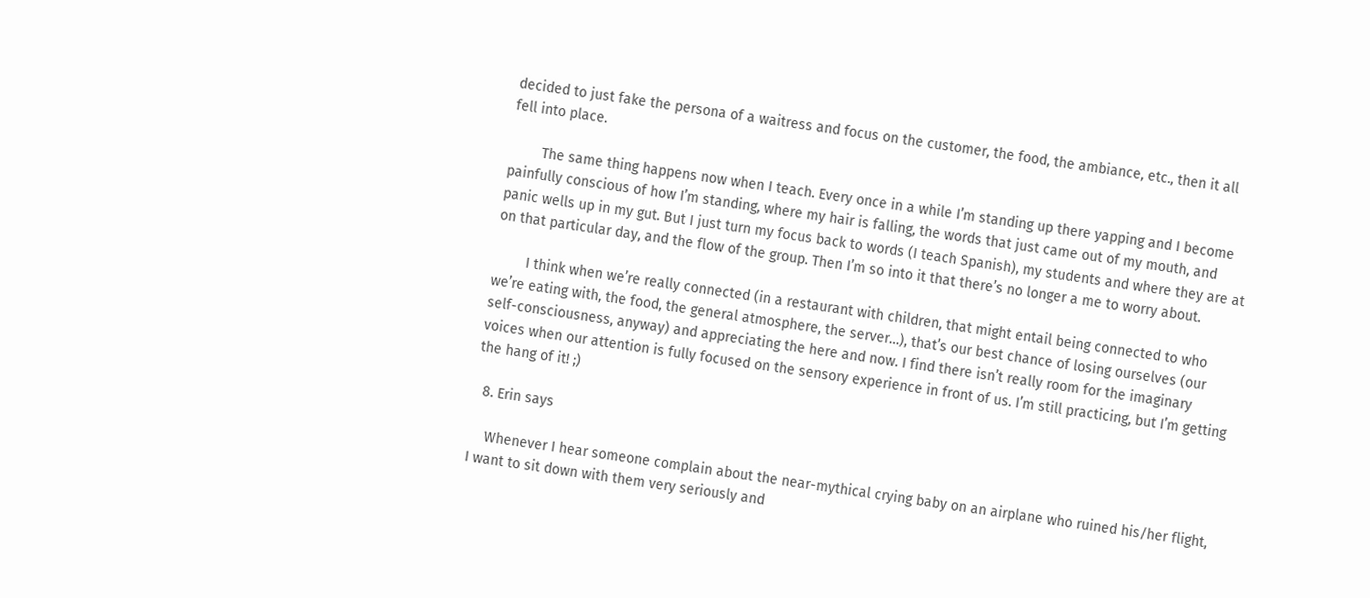decided to just fake the persona of a waitress and focus on the customer, the food, the ambiance, etc., then it all fell into place.

        The same thing happens now when I teach. Every once in a while I’m standing up there yapping and I become painfully conscious of how I’m standing, where my hair is falling, the words that just came out of my mouth, and panic wells up in my gut. But I just turn my focus back to words (I teach Spanish), my students and where they are at on that particular day, and the flow of the group. Then I’m so into it that there’s no longer a me to worry about.

        I think when we’re really connected (in a restaurant with children, that might entail being connected to who we’re eating with, the food, the general atmosphere, the server…), that’s our best chance of losing ourselves (our self-consciousness, anyway) and appreciating the here and now. I find there isn’t really room for the imaginary voices when our attention is fully focused on the sensory experience in front of us. I’m still practicing, but I’m getting the hang of it! ;)

  8. Erin says

    Whenever I hear someone complain about the near-mythical crying baby on an airplane who ruined his/her flight, I want to sit down with them very seriously and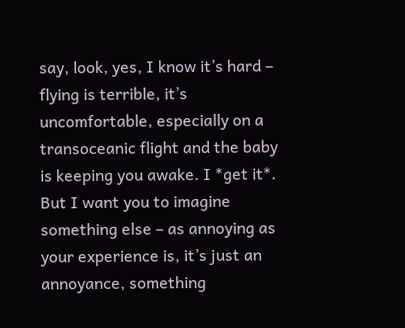say, look, yes, I know it’s hard – flying is terrible, it’s uncomfortable, especially on a transoceanic flight and the baby is keeping you awake. I *get it*. But I want you to imagine something else – as annoying as your experience is, it’s just an annoyance, something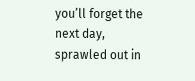you’ll forget the next day, sprawled out in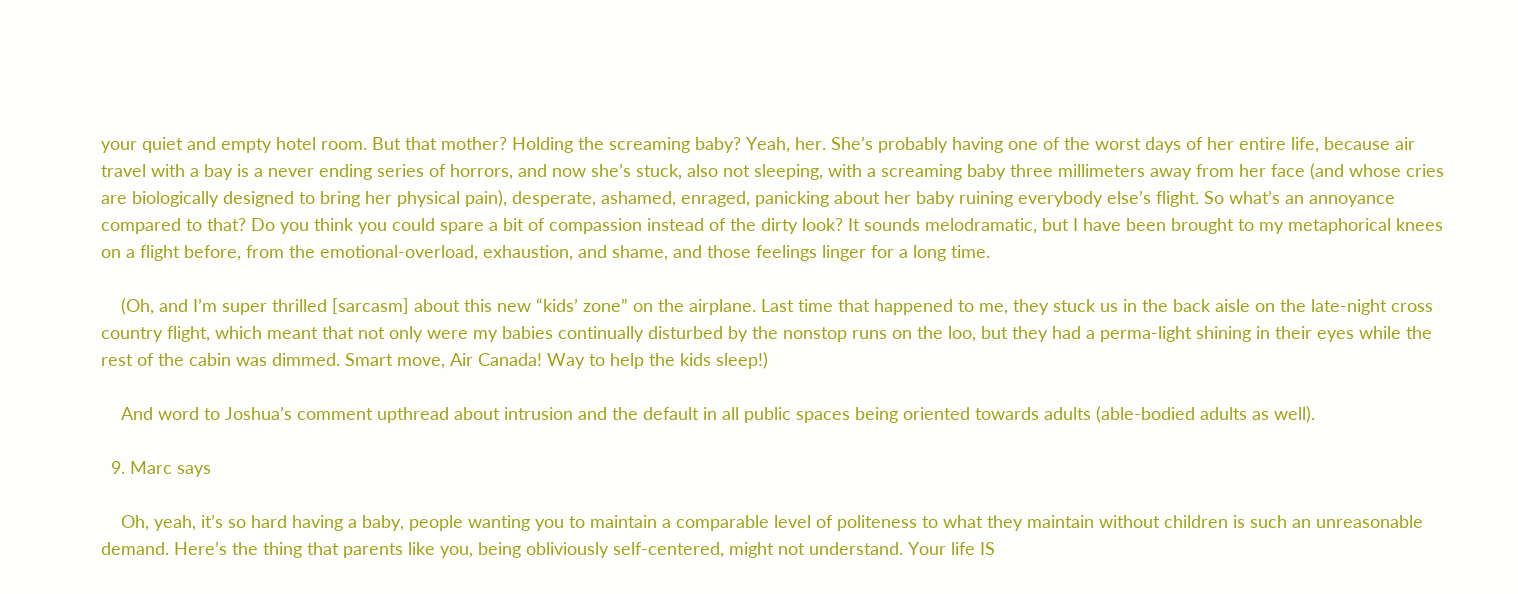your quiet and empty hotel room. But that mother? Holding the screaming baby? Yeah, her. She’s probably having one of the worst days of her entire life, because air travel with a bay is a never ending series of horrors, and now she’s stuck, also not sleeping, with a screaming baby three millimeters away from her face (and whose cries are biologically designed to bring her physical pain), desperate, ashamed, enraged, panicking about her baby ruining everybody else’s flight. So what’s an annoyance compared to that? Do you think you could spare a bit of compassion instead of the dirty look? It sounds melodramatic, but I have been brought to my metaphorical knees on a flight before, from the emotional-overload, exhaustion, and shame, and those feelings linger for a long time.

    (Oh, and I’m super thrilled [sarcasm] about this new “kids’ zone” on the airplane. Last time that happened to me, they stuck us in the back aisle on the late-night cross country flight, which meant that not only were my babies continually disturbed by the nonstop runs on the loo, but they had a perma-light shining in their eyes while the rest of the cabin was dimmed. Smart move, Air Canada! Way to help the kids sleep!)

    And word to Joshua’s comment upthread about intrusion and the default in all public spaces being oriented towards adults (able-bodied adults as well).

  9. Marc says

    Oh, yeah, it’s so hard having a baby, people wanting you to maintain a comparable level of politeness to what they maintain without children is such an unreasonable demand. Here’s the thing that parents like you, being obliviously self-centered, might not understand. Your life IS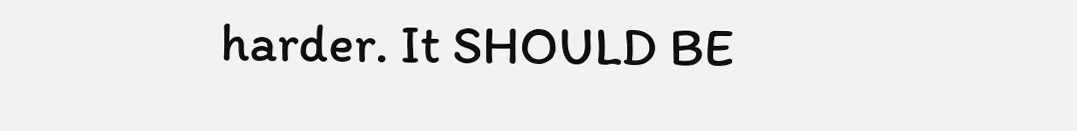harder. It SHOULD BE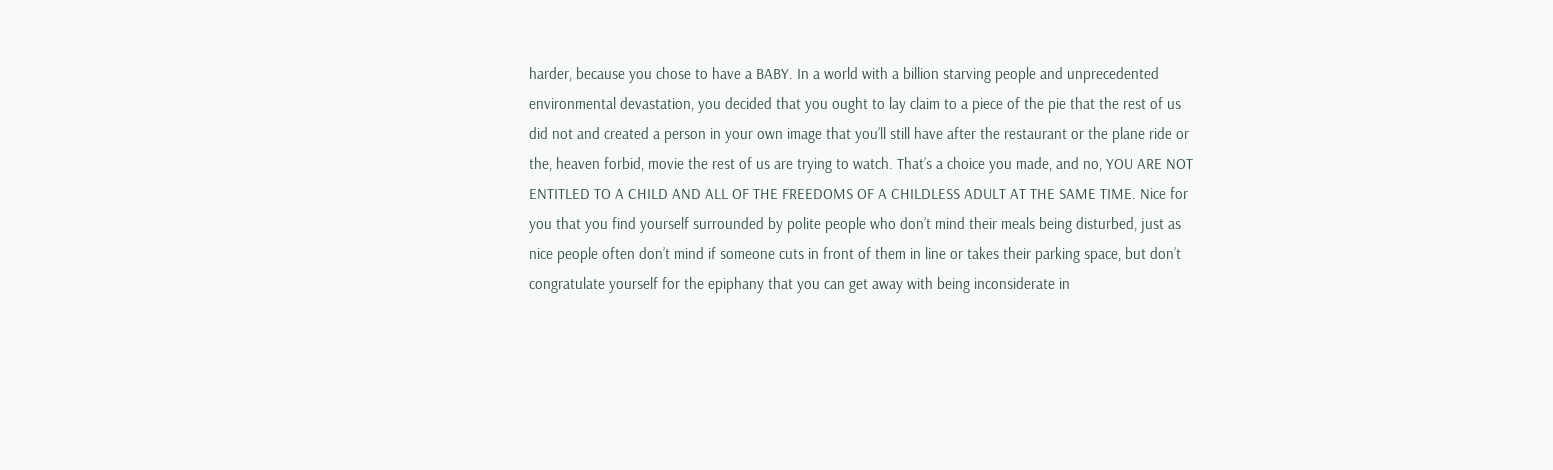harder, because you chose to have a BABY. In a world with a billion starving people and unprecedented environmental devastation, you decided that you ought to lay claim to a piece of the pie that the rest of us did not and created a person in your own image that you’ll still have after the restaurant or the plane ride or the, heaven forbid, movie the rest of us are trying to watch. That’s a choice you made, and no, YOU ARE NOT ENTITLED TO A CHILD AND ALL OF THE FREEDOMS OF A CHILDLESS ADULT AT THE SAME TIME. Nice for you that you find yourself surrounded by polite people who don’t mind their meals being disturbed, just as nice people often don’t mind if someone cuts in front of them in line or takes their parking space, but don’t congratulate yourself for the epiphany that you can get away with being inconsiderate in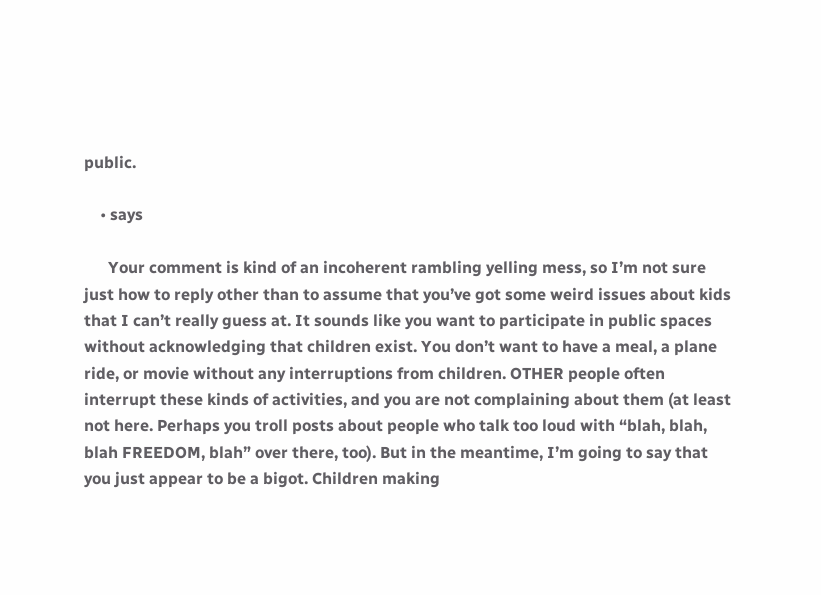public.

    • says

      Your comment is kind of an incoherent rambling yelling mess, so I’m not sure just how to reply other than to assume that you’ve got some weird issues about kids that I can’t really guess at. It sounds like you want to participate in public spaces without acknowledging that children exist. You don’t want to have a meal, a plane ride, or movie without any interruptions from children. OTHER people often interrupt these kinds of activities, and you are not complaining about them (at least not here. Perhaps you troll posts about people who talk too loud with “blah, blah, blah FREEDOM, blah” over there, too). But in the meantime, I’m going to say that you just appear to be a bigot. Children making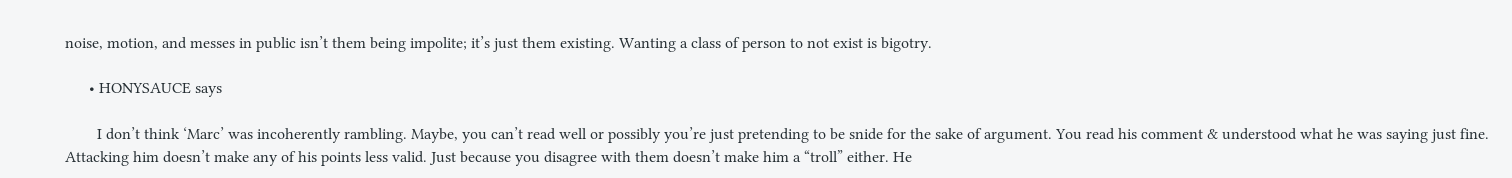noise, motion, and messes in public isn’t them being impolite; it’s just them existing. Wanting a class of person to not exist is bigotry.

      • HONYSAUCE says

        I don’t think ‘Marc’ was incoherently rambling. Maybe, you can’t read well or possibly you’re just pretending to be snide for the sake of argument. You read his comment & understood what he was saying just fine. Attacking him doesn’t make any of his points less valid. Just because you disagree with them doesn’t make him a “troll” either. He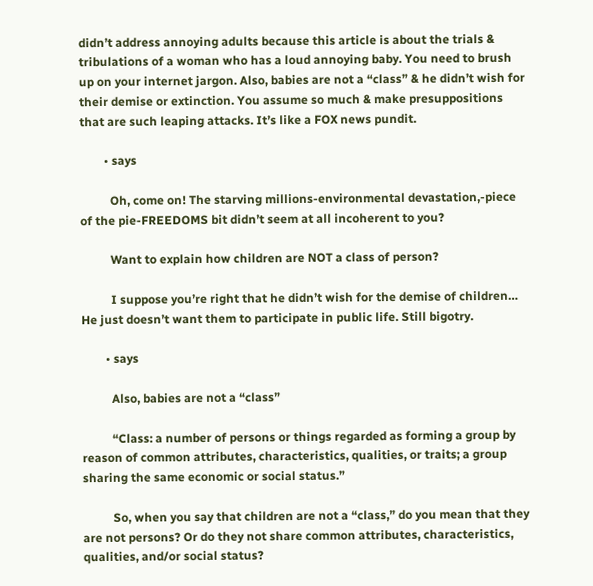didn’t address annoying adults because this article is about the trials & tribulations of a woman who has a loud annoying baby. You need to brush up on your internet jargon. Also, babies are not a “class” & he didn’t wish for their demise or extinction. You assume so much & make presuppositions that are such leaping attacks. It’s like a FOX news pundit.

        • says

          Oh, come on! The starving millions-environmental devastation,-piece of the pie-FREEDOMS bit didn’t seem at all incoherent to you?

          Want to explain how children are NOT a class of person?

          I suppose you’re right that he didn’t wish for the demise of children… He just doesn’t want them to participate in public life. Still bigotry.

        • says

          Also, babies are not a “class”

          “Class: a number of persons or things regarded as forming a group by reason of common attributes, characteristics, qualities, or traits; a group sharing the same economic or social status.”

          So, when you say that children are not a “class,” do you mean that they are not persons? Or do they not share common attributes, characteristics, qualities, and/or social status?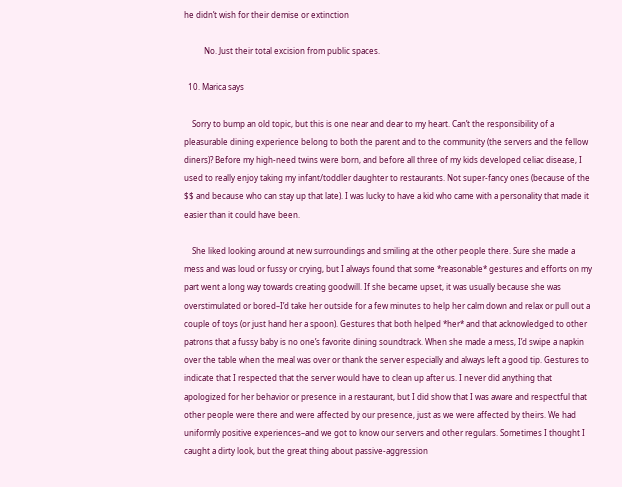he didn’t wish for their demise or extinction

          No. Just their total excision from public spaces.

  10. Marica says

    Sorry to bump an old topic, but this is one near and dear to my heart. Can’t the responsibility of a pleasurable dining experience belong to both the parent and to the community (the servers and the fellow diners)? Before my high-need twins were born, and before all three of my kids developed celiac disease, I used to really enjoy taking my infant/toddler daughter to restaurants. Not super-fancy ones (because of the $$ and because who can stay up that late). I was lucky to have a kid who came with a personality that made it easier than it could have been.

    She liked looking around at new surroundings and smiling at the other people there. Sure she made a mess and was loud or fussy or crying, but I always found that some *reasonable* gestures and efforts on my part went a long way towards creating goodwill. If she became upset, it was usually because she was overstimulated or bored–I’d take her outside for a few minutes to help her calm down and relax or pull out a couple of toys (or just hand her a spoon). Gestures that both helped *her* and that acknowledged to other patrons that a fussy baby is no one’s favorite dining soundtrack. When she made a mess, I’d swipe a napkin over the table when the meal was over or thank the server especially and always left a good tip. Gestures to indicate that I respected that the server would have to clean up after us. I never did anything that apologized for her behavior or presence in a restaurant, but I did show that I was aware and respectful that other people were there and were affected by our presence, just as we were affected by theirs. We had uniformly positive experiences–and we got to know our servers and other regulars. Sometimes I thought I caught a dirty look, but the great thing about passive-aggression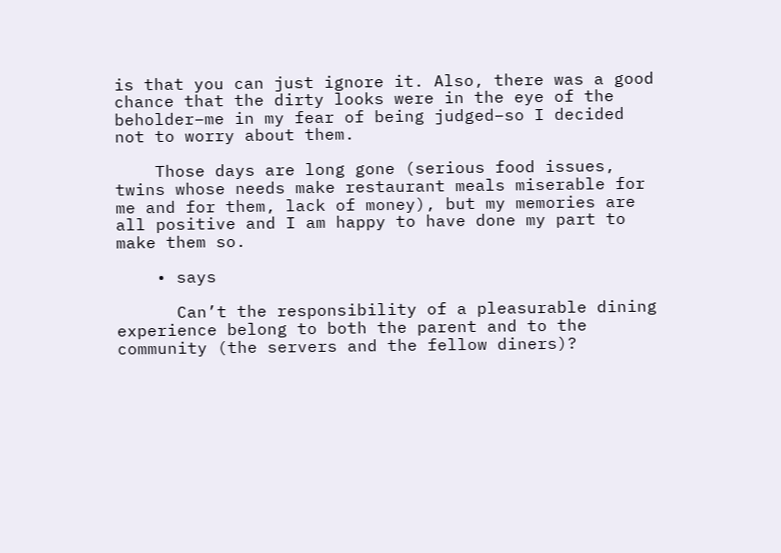is that you can just ignore it. Also, there was a good chance that the dirty looks were in the eye of the beholder–me in my fear of being judged–so I decided not to worry about them.

    Those days are long gone (serious food issues, twins whose needs make restaurant meals miserable for me and for them, lack of money), but my memories are all positive and I am happy to have done my part to make them so.

    • says

      Can’t the responsibility of a pleasurable dining experience belong to both the parent and to the community (the servers and the fellow diners)?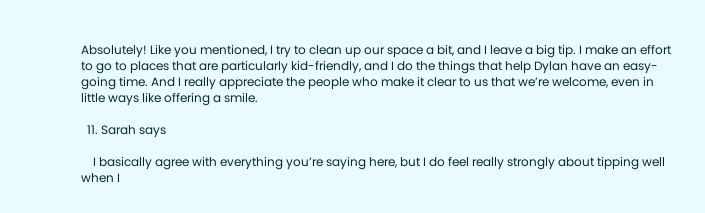Absolutely! Like you mentioned, I try to clean up our space a bit, and I leave a big tip. I make an effort to go to places that are particularly kid-friendly, and I do the things that help Dylan have an easy-going time. And I really appreciate the people who make it clear to us that we’re welcome, even in little ways like offering a smile.

  11. Sarah says

    I basically agree with everything you’re saying here, but I do feel really strongly about tipping well when I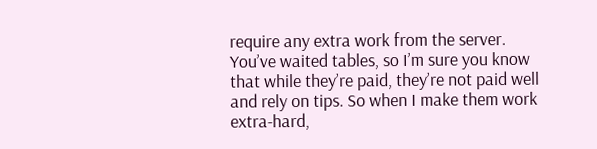require any extra work from the server. You’ve waited tables, so I’m sure you know that while they’re paid, they’re not paid well and rely on tips. So when I make them work extra-hard,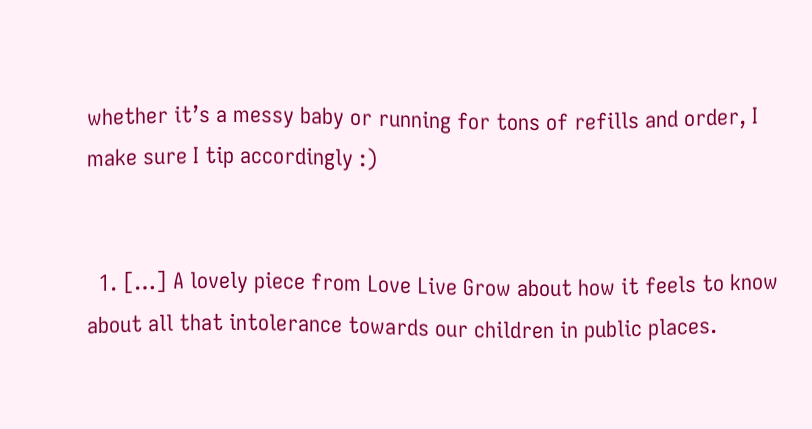whether it’s a messy baby or running for tons of refills and order, I make sure I tip accordingly :)


  1. […] A lovely piece from Love Live Grow about how it feels to know about all that intolerance towards our children in public places.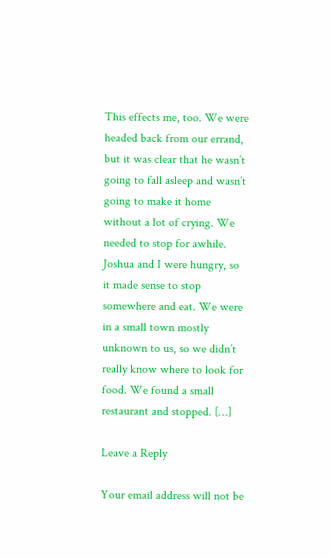This effects me, too. We were headed back from our errand, but it was clear that he wasn’t going to fall asleep and wasn’t going to make it home without a lot of crying. We needed to stop for awhile. Joshua and I were hungry, so it made sense to stop somewhere and eat. We were in a small town mostly unknown to us, so we didn’t really know where to look for food. We found a small restaurant and stopped. […]

Leave a Reply

Your email address will not be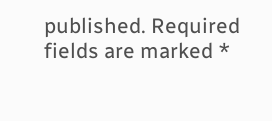published. Required fields are marked *